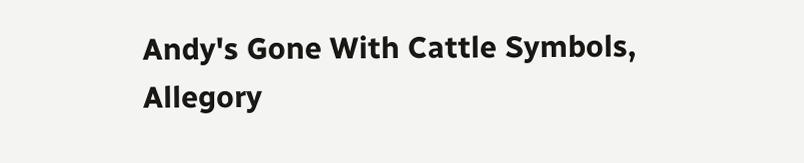Andy's Gone With Cattle Symbols, Allegory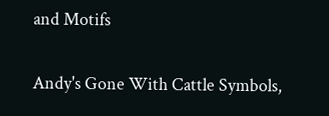and Motifs

Andy's Gone With Cattle Symbols,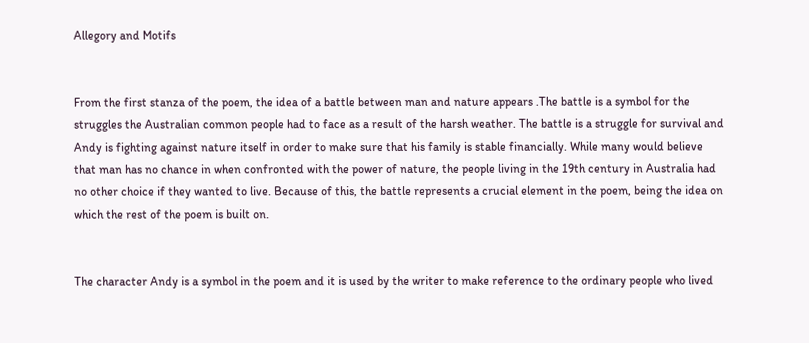Allegory and Motifs


From the first stanza of the poem, the idea of a battle between man and nature appears .The battle is a symbol for the struggles the Australian common people had to face as a result of the harsh weather. The battle is a struggle for survival and Andy is fighting against nature itself in order to make sure that his family is stable financially. While many would believe that man has no chance in when confronted with the power of nature, the people living in the 19th century in Australia had no other choice if they wanted to live. Because of this, the battle represents a crucial element in the poem, being the idea on which the rest of the poem is built on.


The character Andy is a symbol in the poem and it is used by the writer to make reference to the ordinary people who lived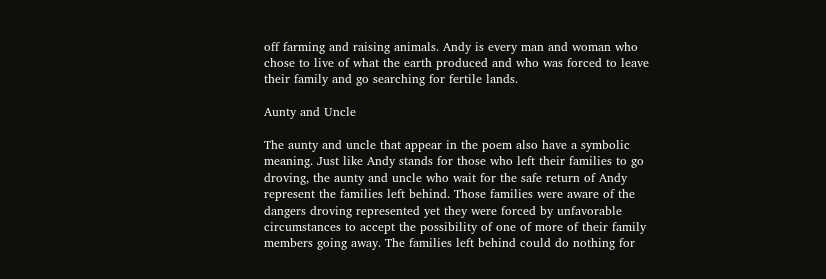off farming and raising animals. Andy is every man and woman who chose to live of what the earth produced and who was forced to leave their family and go searching for fertile lands.

Aunty and Uncle

The aunty and uncle that appear in the poem also have a symbolic meaning. Just like Andy stands for those who left their families to go droving, the aunty and uncle who wait for the safe return of Andy represent the families left behind. Those families were aware of the dangers droving represented yet they were forced by unfavorable circumstances to accept the possibility of one of more of their family members going away. The families left behind could do nothing for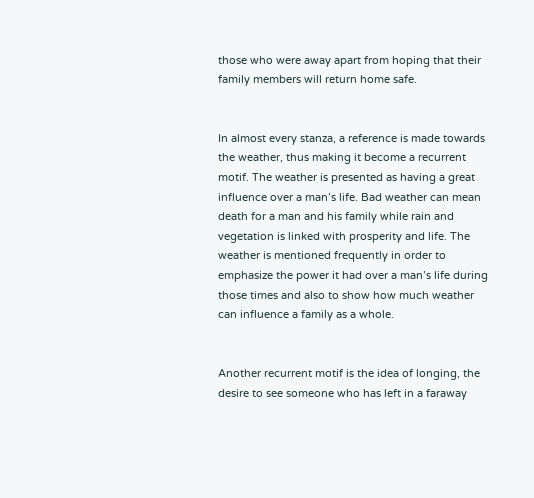those who were away apart from hoping that their family members will return home safe.


In almost every stanza, a reference is made towards the weather, thus making it become a recurrent motif. The weather is presented as having a great influence over a man’s life. Bad weather can mean death for a man and his family while rain and vegetation is linked with prosperity and life. The weather is mentioned frequently in order to emphasize the power it had over a man’s life during those times and also to show how much weather can influence a family as a whole.


Another recurrent motif is the idea of longing, the desire to see someone who has left in a faraway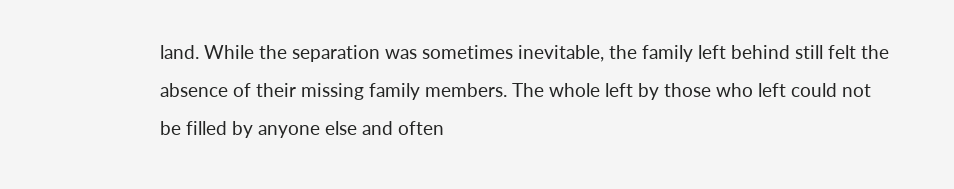land. While the separation was sometimes inevitable, the family left behind still felt the absence of their missing family members. The whole left by those who left could not be filled by anyone else and often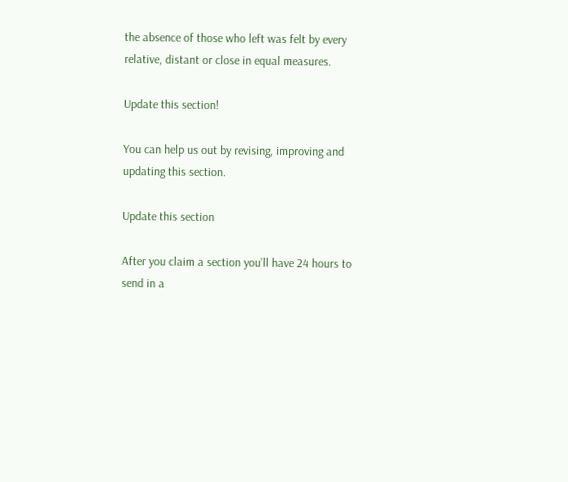the absence of those who left was felt by every relative, distant or close in equal measures.

Update this section!

You can help us out by revising, improving and updating this section.

Update this section

After you claim a section you’ll have 24 hours to send in a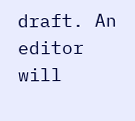draft. An editor will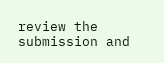review the submission and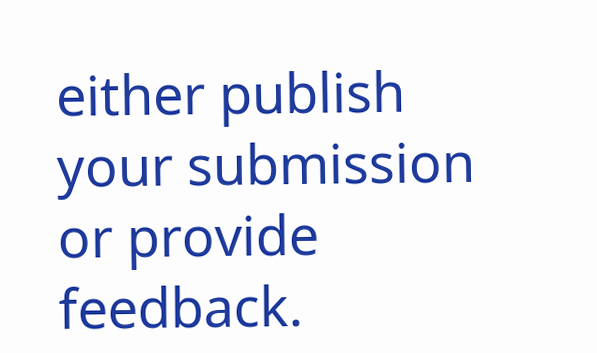either publish your submission or provide feedback.